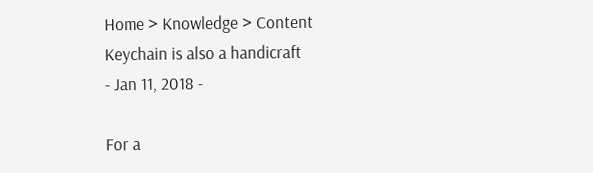Home > Knowledge > Content
Keychain is also a handicraft
- Jan 11, 2018 -

For a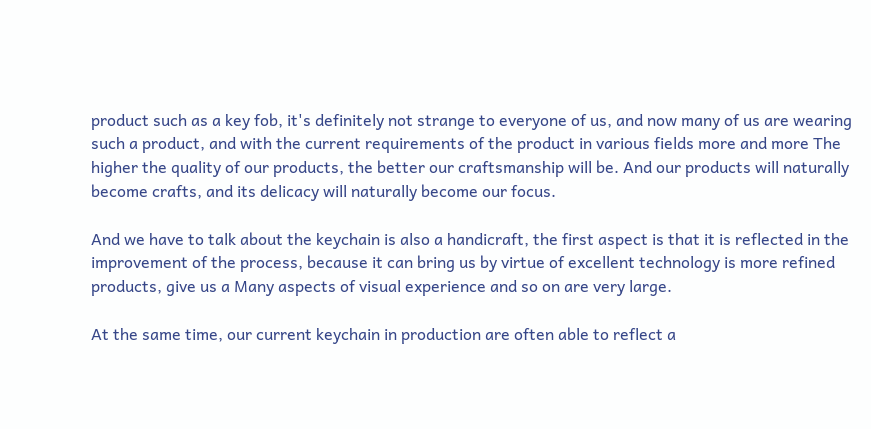product such as a key fob, it's definitely not strange to everyone of us, and now many of us are wearing such a product, and with the current requirements of the product in various fields more and more The higher the quality of our products, the better our craftsmanship will be. And our products will naturally become crafts, and its delicacy will naturally become our focus.

And we have to talk about the keychain is also a handicraft, the first aspect is that it is reflected in the improvement of the process, because it can bring us by virtue of excellent technology is more refined products, give us a Many aspects of visual experience and so on are very large.

At the same time, our current keychain in production are often able to reflect a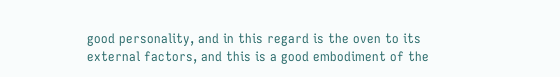good personality, and in this regard is the oven to its external factors, and this is a good embodiment of the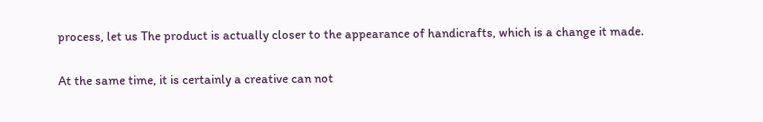process, let us The product is actually closer to the appearance of handicrafts, which is a change it made.

At the same time, it is certainly a creative can not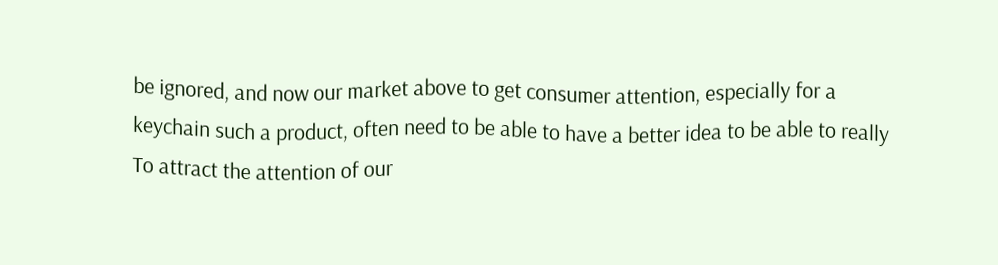be ignored, and now our market above to get consumer attention, especially for a keychain such a product, often need to be able to have a better idea to be able to really To attract the attention of our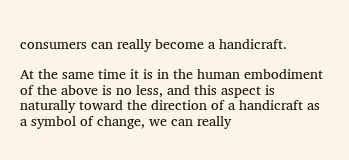consumers can really become a handicraft.

At the same time it is in the human embodiment of the above is no less, and this aspect is naturally toward the direction of a handicraft as a symbol of change, we can really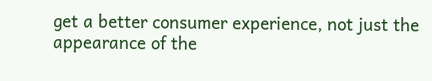get a better consumer experience, not just the appearance of the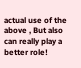actual use of the above , But also can really play a better role!